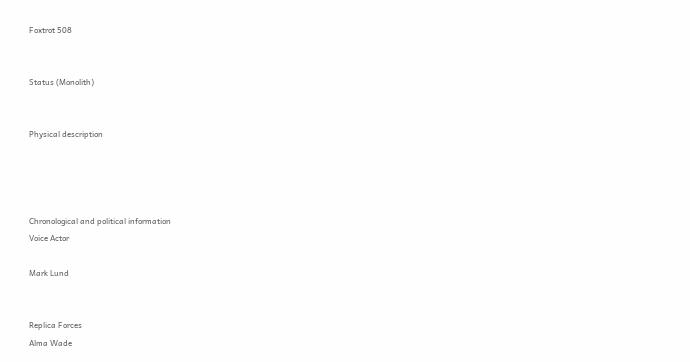Foxtrot 508


Status (Monolith)


Physical description




Chronological and political information
Voice Actor

Mark Lund


Replica Forces
Alma Wade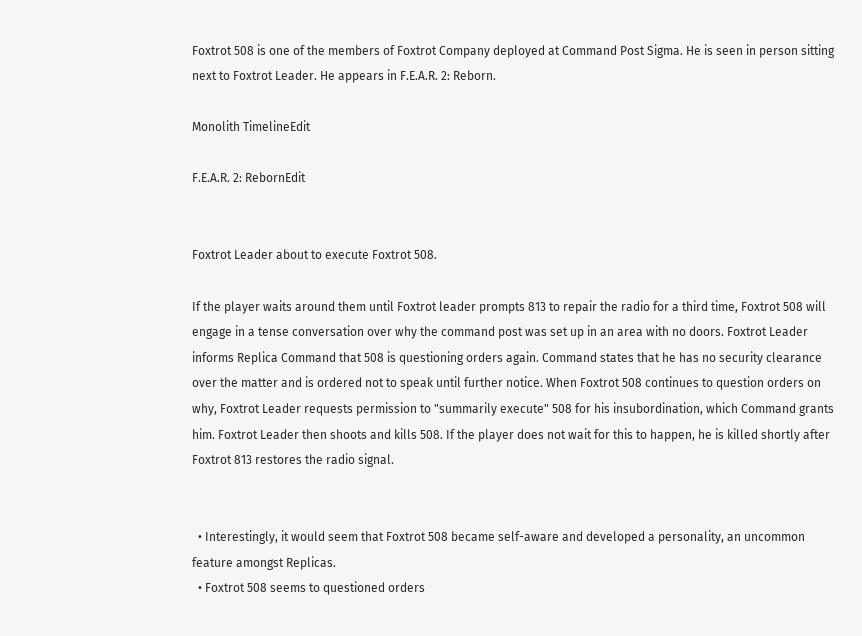Foxtrot 508 is one of the members of Foxtrot Company deployed at Command Post Sigma. He is seen in person sitting next to Foxtrot Leader. He appears in F.E.A.R. 2: Reborn.

Monolith TimelineEdit

F.E.A.R. 2: RebornEdit


Foxtrot Leader about to execute Foxtrot 508.

If the player waits around them until Foxtrot leader prompts 813 to repair the radio for a third time, Foxtrot 508 will engage in a tense conversation over why the command post was set up in an area with no doors. Foxtrot Leader informs Replica Command that 508 is questioning orders again. Command states that he has no security clearance over the matter and is ordered not to speak until further notice. When Foxtrot 508 continues to question orders on why, Foxtrot Leader requests permission to "summarily execute" 508 for his insubordination, which Command grants him. Foxtrot Leader then shoots and kills 508. If the player does not wait for this to happen, he is killed shortly after Foxtrot 813 restores the radio signal.


  • Interestingly, it would seem that Foxtrot 508 became self-aware and developed a personality, an uncommon feature amongst Replicas.
  • Foxtrot 508 seems to questioned orders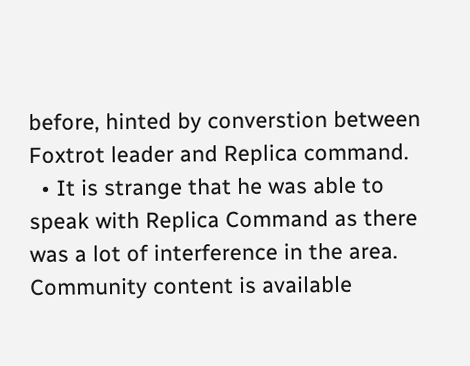before, hinted by converstion between Foxtrot leader and Replica command.
  • It is strange that he was able to speak with Replica Command as there was a lot of interference in the area.
Community content is available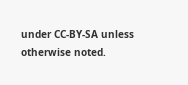under CC-BY-SA unless otherwise noted.